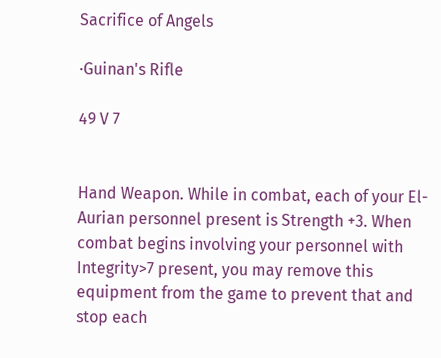Sacrifice of Angels

·Guinan's Rifle

49 V 7


Hand Weapon. While in combat, each of your El-Aurian personnel present is Strength +3. When combat begins involving your personnel with Integrity>7 present, you may remove this equipment from the game to prevent that and stop each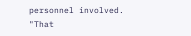personnel involved.
"That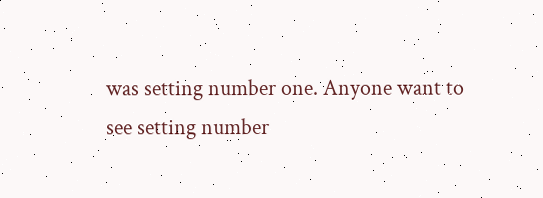was setting number one. Anyone want to see setting number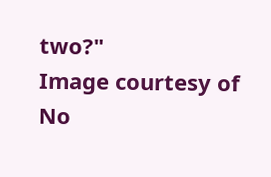two?"
Image courtesy of
No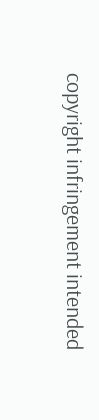copyright infringement intended